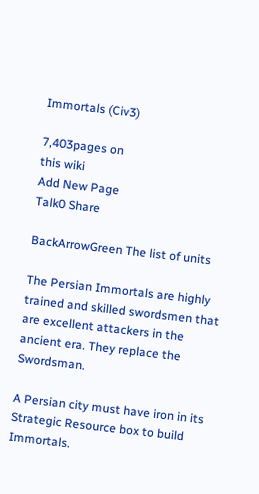Immortals (Civ3)

7,403pages on
this wiki
Add New Page
Talk0 Share

BackArrowGreen The list of units

The Persian Immortals are highly trained and skilled swordsmen that are excellent attackers in the ancient era. They replace the Swordsman.

A Persian city must have iron in its Strategic Resource box to build Immortals.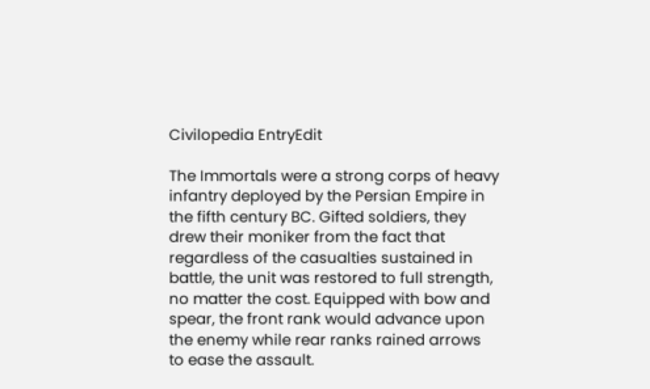Civilopedia EntryEdit

The Immortals were a strong corps of heavy infantry deployed by the Persian Empire in the fifth century BC. Gifted soldiers, they drew their moniker from the fact that regardless of the casualties sustained in battle, the unit was restored to full strength, no matter the cost. Equipped with bow and spear, the front rank would advance upon the enemy while rear ranks rained arrows to ease the assault.